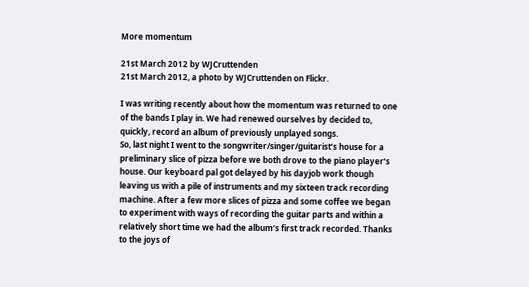More momentum

21st March 2012 by WJCruttenden
21st March 2012, a photo by WJCruttenden on Flickr.

I was writing recently about how the momentum was returned to one of the bands I play in. We had renewed ourselves by decided to, quickly, record an album of previously unplayed songs.
So, last night I went to the songwriter/singer/guitarist’s house for a preliminary slice of pizza before we both drove to the piano player’s house. Our keyboard pal got delayed by his dayjob work though leaving us with a pile of instruments and my sixteen track recording machine. After a few more slices of pizza and some coffee we began to experiment with ways of recording the guitar parts and within a relatively short time we had the album’s first track recorded. Thanks to the joys of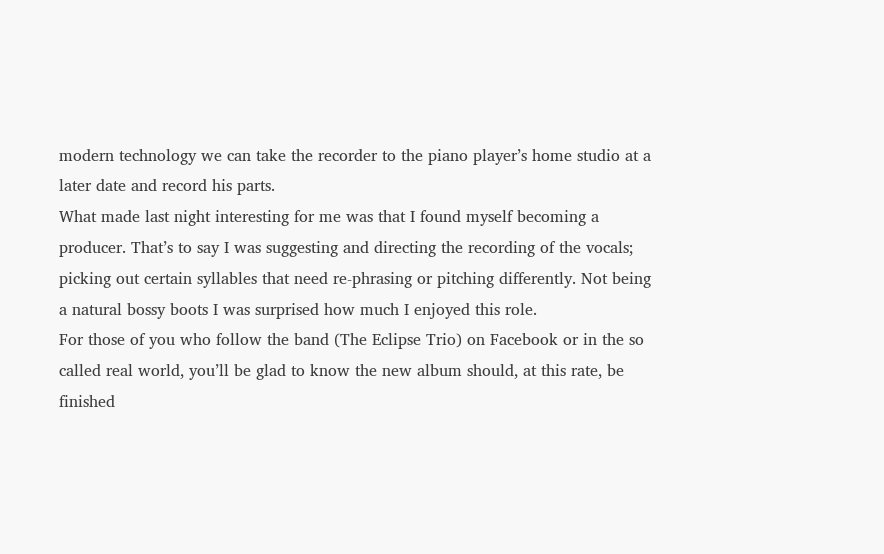modern technology we can take the recorder to the piano player’s home studio at a later date and record his parts.
What made last night interesting for me was that I found myself becoming a producer. That’s to say I was suggesting and directing the recording of the vocals; picking out certain syllables that need re-phrasing or pitching differently. Not being a natural bossy boots I was surprised how much I enjoyed this role.
For those of you who follow the band (The Eclipse Trio) on Facebook or in the so called real world, you’ll be glad to know the new album should, at this rate, be finished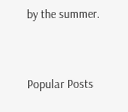by the summer.


Popular Posts